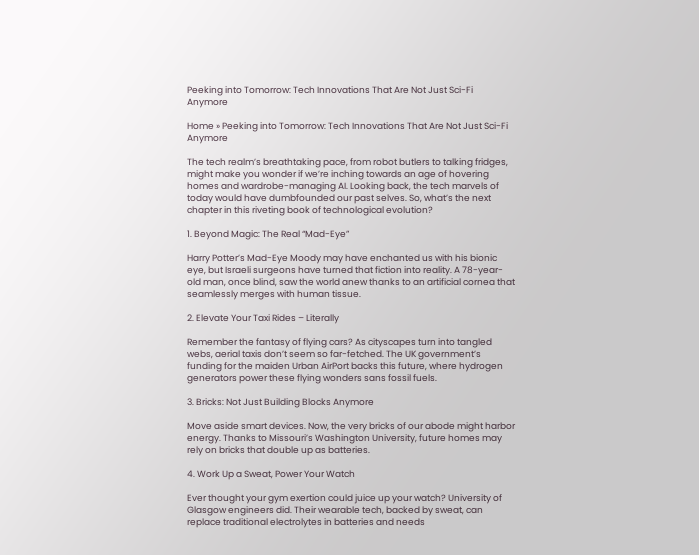Peeking into Tomorrow: Tech Innovations That Are Not Just Sci-Fi Anymore

Home » Peeking into Tomorrow: Tech Innovations That Are Not Just Sci-Fi Anymore

The tech realm’s breathtaking pace, from robot butlers to talking fridges, might make you wonder if we’re inching towards an age of hovering homes and wardrobe-managing AI. Looking back, the tech marvels of today would have dumbfounded our past selves. So, what’s the next chapter in this riveting book of technological evolution?

1. Beyond Magic: The Real “Mad-Eye”

Harry Potter’s Mad-Eye Moody may have enchanted us with his bionic eye, but Israeli surgeons have turned that fiction into reality. A 78-year-old man, once blind, saw the world anew thanks to an artificial cornea that seamlessly merges with human tissue.

2. Elevate Your Taxi Rides – Literally

Remember the fantasy of flying cars? As cityscapes turn into tangled webs, aerial taxis don’t seem so far-fetched. The UK government’s funding for the maiden Urban AirPort backs this future, where hydrogen generators power these flying wonders sans fossil fuels.

3. Bricks: Not Just Building Blocks Anymore

Move aside smart devices. Now, the very bricks of our abode might harbor energy. Thanks to Missouri’s Washington University, future homes may rely on bricks that double up as batteries.

4. Work Up a Sweat, Power Your Watch

Ever thought your gym exertion could juice up your watch? University of Glasgow engineers did. Their wearable tech, backed by sweat, can replace traditional electrolytes in batteries and needs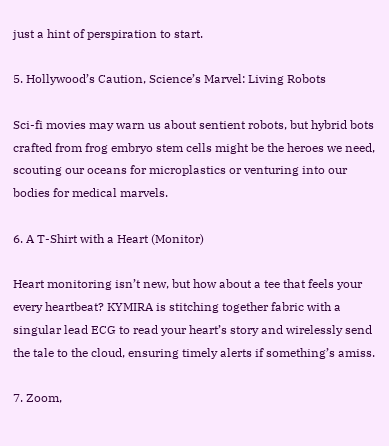just a hint of perspiration to start.

5. Hollywood’s Caution, Science’s Marvel: Living Robots

Sci-fi movies may warn us about sentient robots, but hybrid bots crafted from frog embryo stem cells might be the heroes we need, scouting our oceans for microplastics or venturing into our bodies for medical marvels.

6. A T-Shirt with a Heart (Monitor)

Heart monitoring isn’t new, but how about a tee that feels your every heartbeat? KYMIRA is stitching together fabric with a singular lead ECG to read your heart’s story and wirelessly send the tale to the cloud, ensuring timely alerts if something’s amiss.

7. Zoom,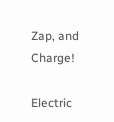Zap, and Charge!

Electric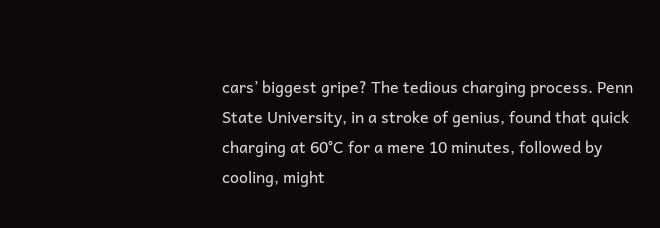cars’ biggest gripe? The tedious charging process. Penn State University, in a stroke of genius, found that quick charging at 60°C for a mere 10 minutes, followed by cooling, might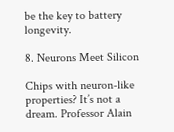be the key to battery longevity.

8. Neurons Meet Silicon

Chips with neuron-like properties? It’s not a dream. Professor Alain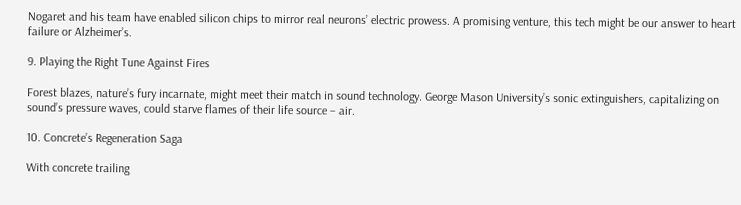Nogaret and his team have enabled silicon chips to mirror real neurons’ electric prowess. A promising venture, this tech might be our answer to heart failure or Alzheimer’s.

9. Playing the Right Tune Against Fires

Forest blazes, nature’s fury incarnate, might meet their match in sound technology. George Mason University’s sonic extinguishers, capitalizing on sound’s pressure waves, could starve flames of their life source – air.

10. Concrete’s Regeneration Saga

With concrete trailing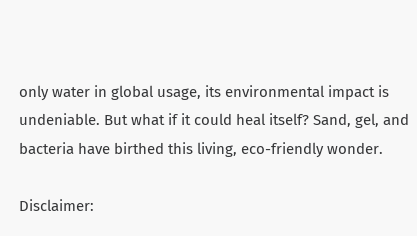only water in global usage, its environmental impact is undeniable. But what if it could heal itself? Sand, gel, and bacteria have birthed this living, eco-friendly wonder.

Disclaimer: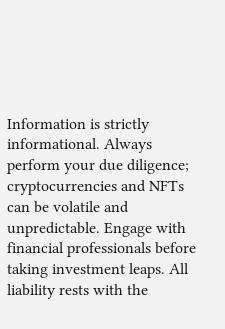Information is strictly informational. Always perform your due diligence; cryptocurrencies and NFTs can be volatile and unpredictable. Engage with financial professionals before taking investment leaps. All liability rests with the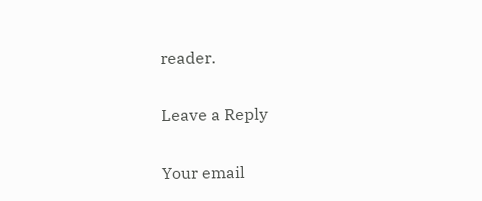reader.

Leave a Reply

Your email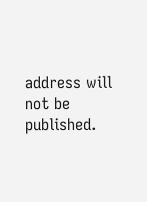address will not be published.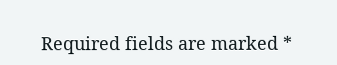Required fields are marked *